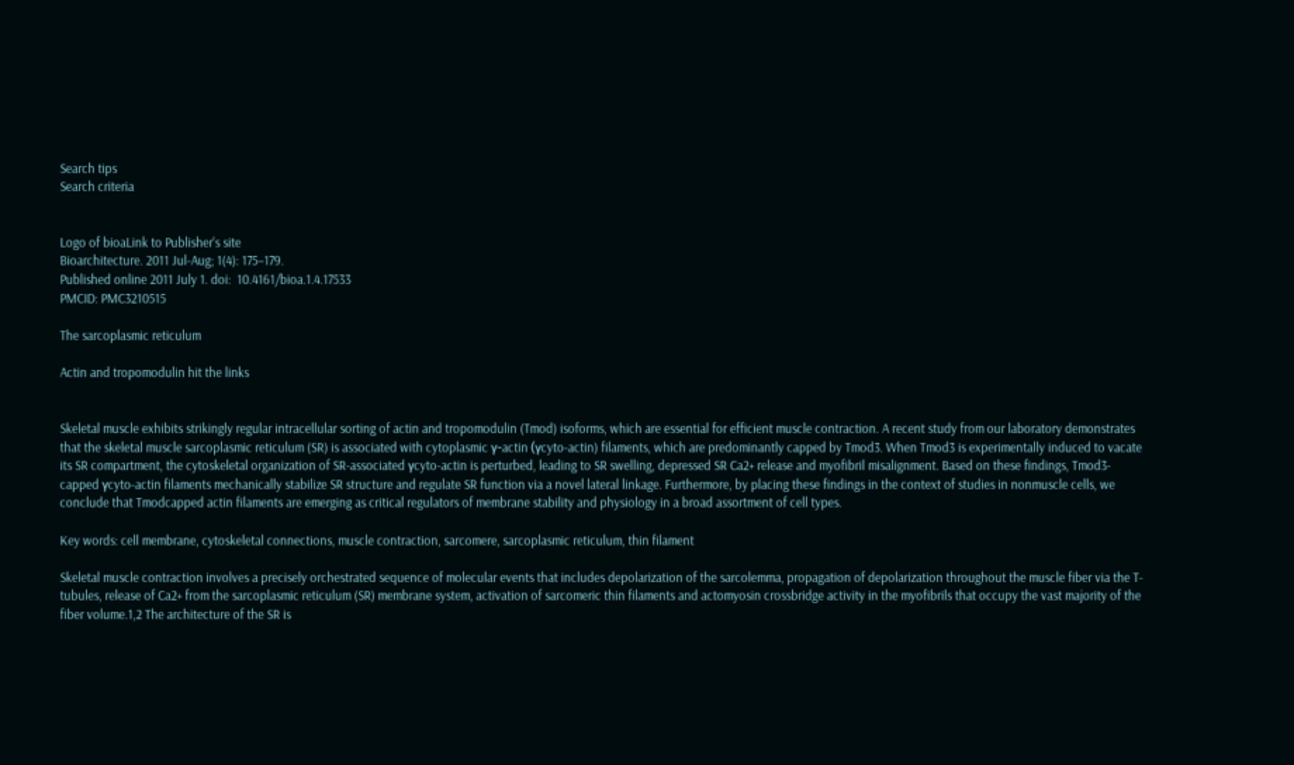Search tips
Search criteria


Logo of bioaLink to Publisher's site
Bioarchitecture. 2011 Jul-Aug; 1(4): 175–179.
Published online 2011 July 1. doi:  10.4161/bioa.1.4.17533
PMCID: PMC3210515

The sarcoplasmic reticulum

Actin and tropomodulin hit the links


Skeletal muscle exhibits strikingly regular intracellular sorting of actin and tropomodulin (Tmod) isoforms, which are essential for efficient muscle contraction. A recent study from our laboratory demonstrates that the skeletal muscle sarcoplasmic reticulum (SR) is associated with cytoplasmic γ-actin (γcyto-actin) filaments, which are predominantly capped by Tmod3. When Tmod3 is experimentally induced to vacate its SR compartment, the cytoskeletal organization of SR-associated γcyto-actin is perturbed, leading to SR swelling, depressed SR Ca2+ release and myofibril misalignment. Based on these findings, Tmod3-capped γcyto-actin filaments mechanically stabilize SR structure and regulate SR function via a novel lateral linkage. Furthermore, by placing these findings in the context of studies in nonmuscle cells, we conclude that Tmodcapped actin filaments are emerging as critical regulators of membrane stability and physiology in a broad assortment of cell types.

Key words: cell membrane, cytoskeletal connections, muscle contraction, sarcomere, sarcoplasmic reticulum, thin filament

Skeletal muscle contraction involves a precisely orchestrated sequence of molecular events that includes depolarization of the sarcolemma, propagation of depolarization throughout the muscle fiber via the T-tubules, release of Ca2+ from the sarcoplasmic reticulum (SR) membrane system, activation of sarcomeric thin filaments and actomyosin crossbridge activity in the myofibrils that occupy the vast majority of the fiber volume.1,2 The architecture of the SR is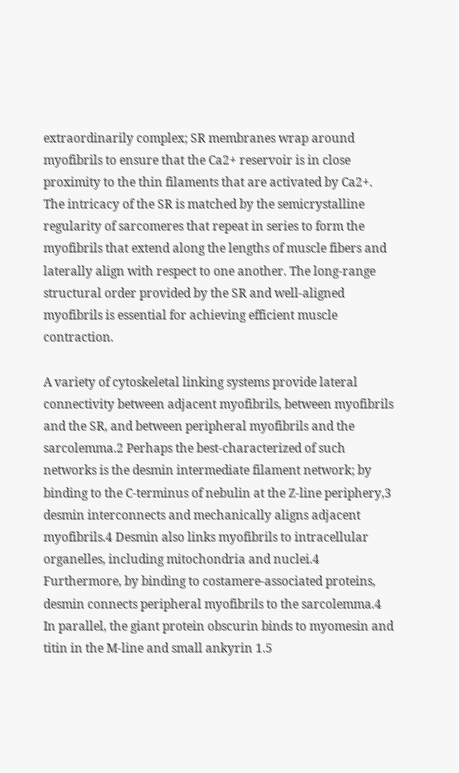extraordinarily complex; SR membranes wrap around myofibrils to ensure that the Ca2+ reservoir is in close proximity to the thin filaments that are activated by Ca2+. The intricacy of the SR is matched by the semicrystalline regularity of sarcomeres that repeat in series to form the myofibrils that extend along the lengths of muscle fibers and laterally align with respect to one another. The long-range structural order provided by the SR and well-aligned myofibrils is essential for achieving efficient muscle contraction.

A variety of cytoskeletal linking systems provide lateral connectivity between adjacent myofibrils, between myofibrils and the SR, and between peripheral myofibrils and the sarcolemma.2 Perhaps the best-characterized of such networks is the desmin intermediate filament network; by binding to the C-terminus of nebulin at the Z-line periphery,3 desmin interconnects and mechanically aligns adjacent myofibrils.4 Desmin also links myofibrils to intracellular organelles, including mitochondria and nuclei.4 Furthermore, by binding to costamere-associated proteins, desmin connects peripheral myofibrils to the sarcolemma.4 In parallel, the giant protein obscurin binds to myomesin and titin in the M-line and small ankyrin 1.5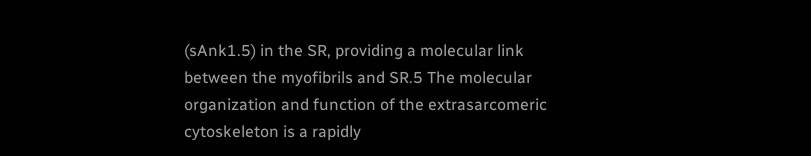(sAnk1.5) in the SR, providing a molecular link between the myofibrils and SR.5 The molecular organization and function of the extrasarcomeric cytoskeleton is a rapidly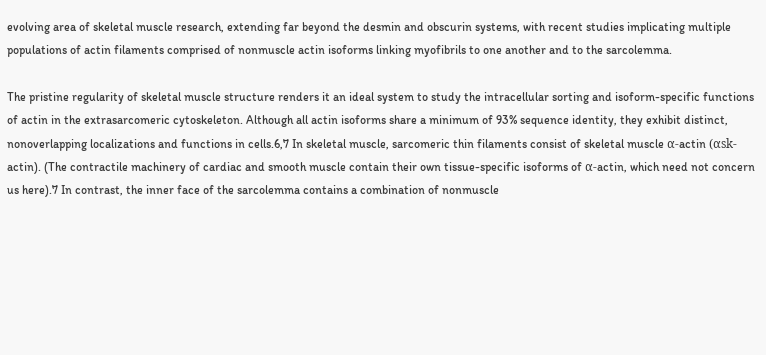evolving area of skeletal muscle research, extending far beyond the desmin and obscurin systems, with recent studies implicating multiple populations of actin filaments comprised of nonmuscle actin isoforms linking myofibrils to one another and to the sarcolemma.

The pristine regularity of skeletal muscle structure renders it an ideal system to study the intracellular sorting and isoform-specific functions of actin in the extrasarcomeric cytoskeleton. Although all actin isoforms share a minimum of 93% sequence identity, they exhibit distinct, nonoverlapping localizations and functions in cells.6,7 In skeletal muscle, sarcomeric thin filaments consist of skeletal muscle α-actin (αsk-actin). (The contractile machinery of cardiac and smooth muscle contain their own tissue-specific isoforms of α-actin, which need not concern us here).7 In contrast, the inner face of the sarcolemma contains a combination of nonmuscle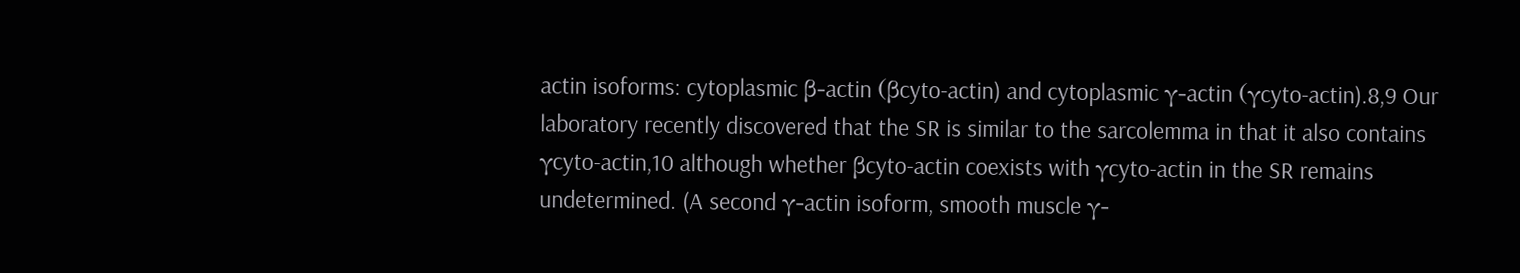actin isoforms: cytoplasmic β-actin (βcyto-actin) and cytoplasmic γ-actin (γcyto-actin).8,9 Our laboratory recently discovered that the SR is similar to the sarcolemma in that it also contains γcyto-actin,10 although whether βcyto-actin coexists with γcyto-actin in the SR remains undetermined. (A second γ-actin isoform, smooth muscle γ-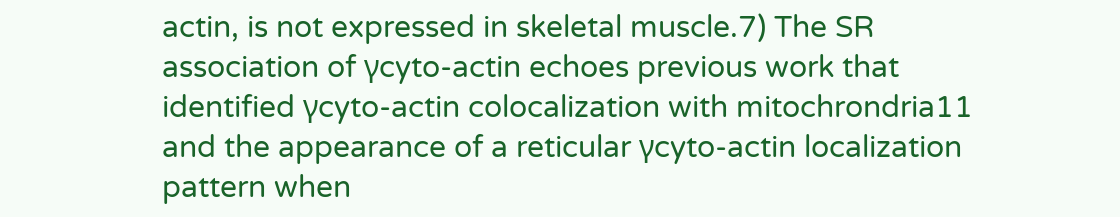actin, is not expressed in skeletal muscle.7) The SR association of γcyto-actin echoes previous work that identified γcyto-actin colocalization with mitochrondria11 and the appearance of a reticular γcyto-actin localization pattern when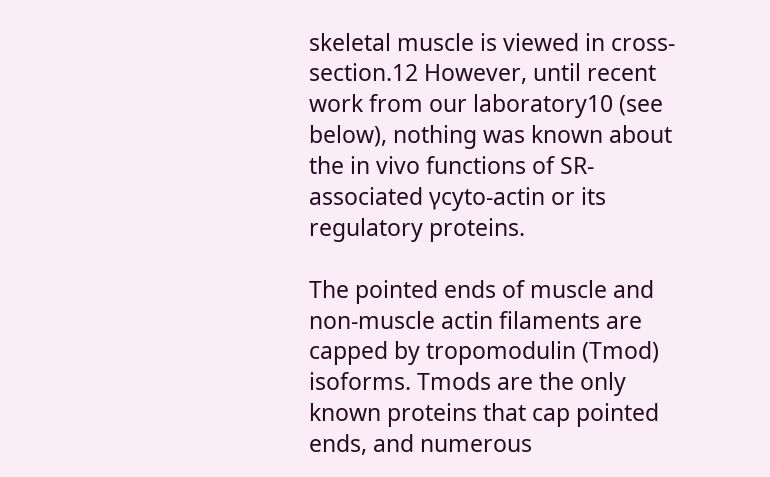skeletal muscle is viewed in cross-section.12 However, until recent work from our laboratory10 (see below), nothing was known about the in vivo functions of SR-associated γcyto-actin or its regulatory proteins.

The pointed ends of muscle and non-muscle actin filaments are capped by tropomodulin (Tmod) isoforms. Tmods are the only known proteins that cap pointed ends, and numerous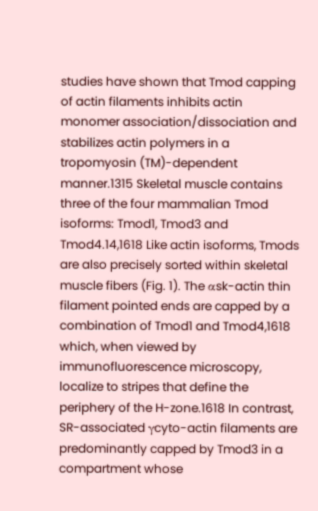studies have shown that Tmod capping of actin filaments inhibits actin monomer association/dissociation and stabilizes actin polymers in a tropomyosin (TM)-dependent manner.1315 Skeletal muscle contains three of the four mammalian Tmod isoforms: Tmod1, Tmod3 and Tmod4.14,1618 Like actin isoforms, Tmods are also precisely sorted within skeletal muscle fibers (Fig. 1). The αsk-actin thin filament pointed ends are capped by a combination of Tmod1 and Tmod4,1618 which, when viewed by immunofluorescence microscopy, localize to stripes that define the periphery of the H-zone.1618 In contrast, SR-associated γcyto-actin filaments are predominantly capped by Tmod3 in a compartment whose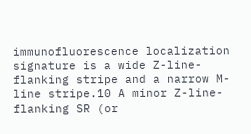immunofluorescence localization signature is a wide Z-line-flanking stripe and a narrow M-line stripe.10 A minor Z-line-flanking SR (or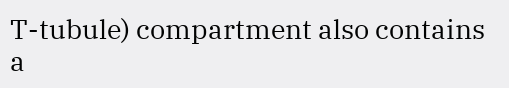T-tubule) compartment also contains a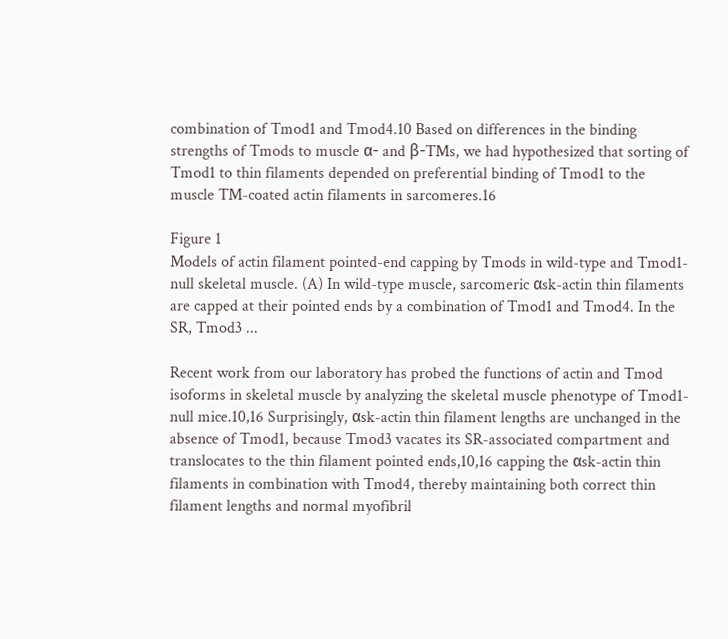combination of Tmod1 and Tmod4.10 Based on differences in the binding strengths of Tmods to muscle α- and β-TMs, we had hypothesized that sorting of Tmod1 to thin filaments depended on preferential binding of Tmod1 to the muscle TM-coated actin filaments in sarcomeres.16

Figure 1
Models of actin filament pointed-end capping by Tmods in wild-type and Tmod1-null skeletal muscle. (A) In wild-type muscle, sarcomeric αsk-actin thin filaments are capped at their pointed ends by a combination of Tmod1 and Tmod4. In the SR, Tmod3 ...

Recent work from our laboratory has probed the functions of actin and Tmod isoforms in skeletal muscle by analyzing the skeletal muscle phenotype of Tmod1-null mice.10,16 Surprisingly, αsk-actin thin filament lengths are unchanged in the absence of Tmod1, because Tmod3 vacates its SR-associated compartment and translocates to the thin filament pointed ends,10,16 capping the αsk-actin thin filaments in combination with Tmod4, thereby maintaining both correct thin filament lengths and normal myofibril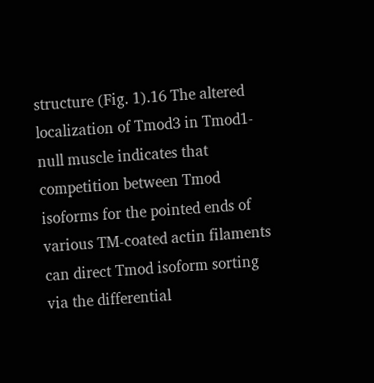structure (Fig. 1).16 The altered localization of Tmod3 in Tmod1-null muscle indicates that competition between Tmod isoforms for the pointed ends of various TM-coated actin filaments can direct Tmod isoform sorting via the differential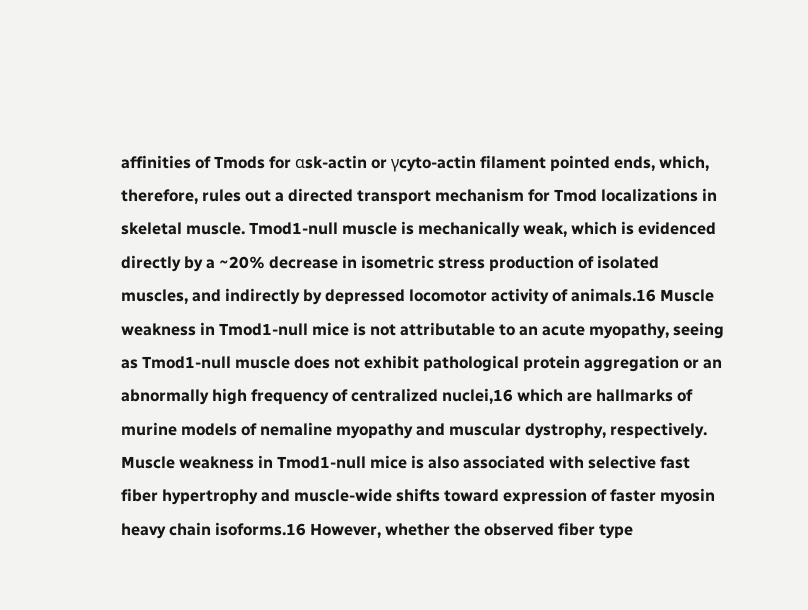affinities of Tmods for αsk-actin or γcyto-actin filament pointed ends, which, therefore, rules out a directed transport mechanism for Tmod localizations in skeletal muscle. Tmod1-null muscle is mechanically weak, which is evidenced directly by a ~20% decrease in isometric stress production of isolated muscles, and indirectly by depressed locomotor activity of animals.16 Muscle weakness in Tmod1-null mice is not attributable to an acute myopathy, seeing as Tmod1-null muscle does not exhibit pathological protein aggregation or an abnormally high frequency of centralized nuclei,16 which are hallmarks of murine models of nemaline myopathy and muscular dystrophy, respectively. Muscle weakness in Tmod1-null mice is also associated with selective fast fiber hypertrophy and muscle-wide shifts toward expression of faster myosin heavy chain isoforms.16 However, whether the observed fiber type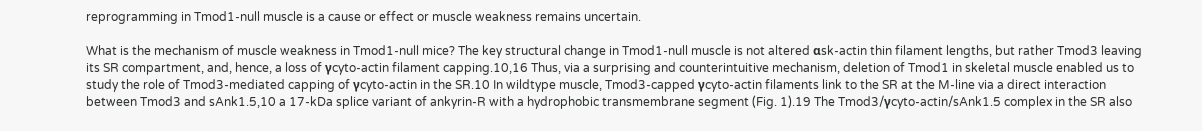reprogramming in Tmod1-null muscle is a cause or effect or muscle weakness remains uncertain.

What is the mechanism of muscle weakness in Tmod1-null mice? The key structural change in Tmod1-null muscle is not altered αsk-actin thin filament lengths, but rather Tmod3 leaving its SR compartment, and, hence, a loss of γcyto-actin filament capping.10,16 Thus, via a surprising and counterintuitive mechanism, deletion of Tmod1 in skeletal muscle enabled us to study the role of Tmod3-mediated capping of γcyto-actin in the SR.10 In wildtype muscle, Tmod3-capped γcyto-actin filaments link to the SR at the M-line via a direct interaction between Tmod3 and sAnk1.5,10 a 17-kDa splice variant of ankyrin-R with a hydrophobic transmembrane segment (Fig. 1).19 The Tmod3/γcyto-actin/sAnk1.5 complex in the SR also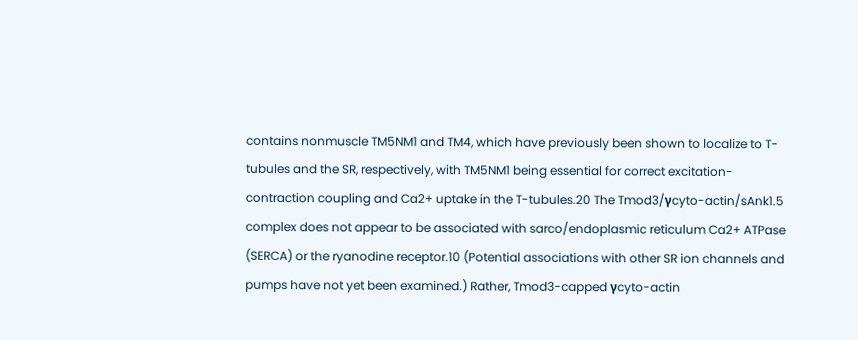contains nonmuscle TM5NM1 and TM4, which have previously been shown to localize to T-tubules and the SR, respectively, with TM5NM1 being essential for correct excitation-contraction coupling and Ca2+ uptake in the T-tubules.20 The Tmod3/γcyto-actin/sAnk1.5 complex does not appear to be associated with sarco/endoplasmic reticulum Ca2+ ATPase (SERCA) or the ryanodine receptor.10 (Potential associations with other SR ion channels and pumps have not yet been examined.) Rather, Tmod3-capped γcyto-actin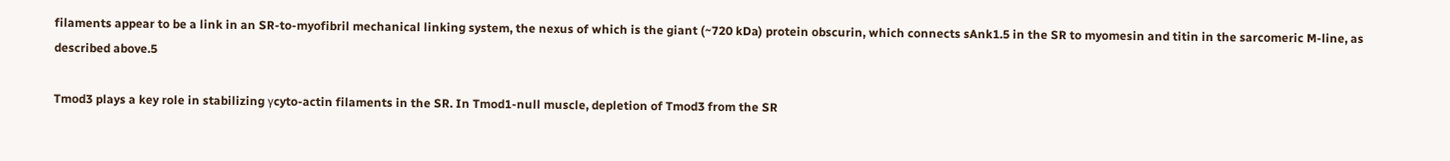filaments appear to be a link in an SR-to-myofibril mechanical linking system, the nexus of which is the giant (~720 kDa) protein obscurin, which connects sAnk1.5 in the SR to myomesin and titin in the sarcomeric M-line, as described above.5

Tmod3 plays a key role in stabilizing γcyto-actin filaments in the SR. In Tmod1-null muscle, depletion of Tmod3 from the SR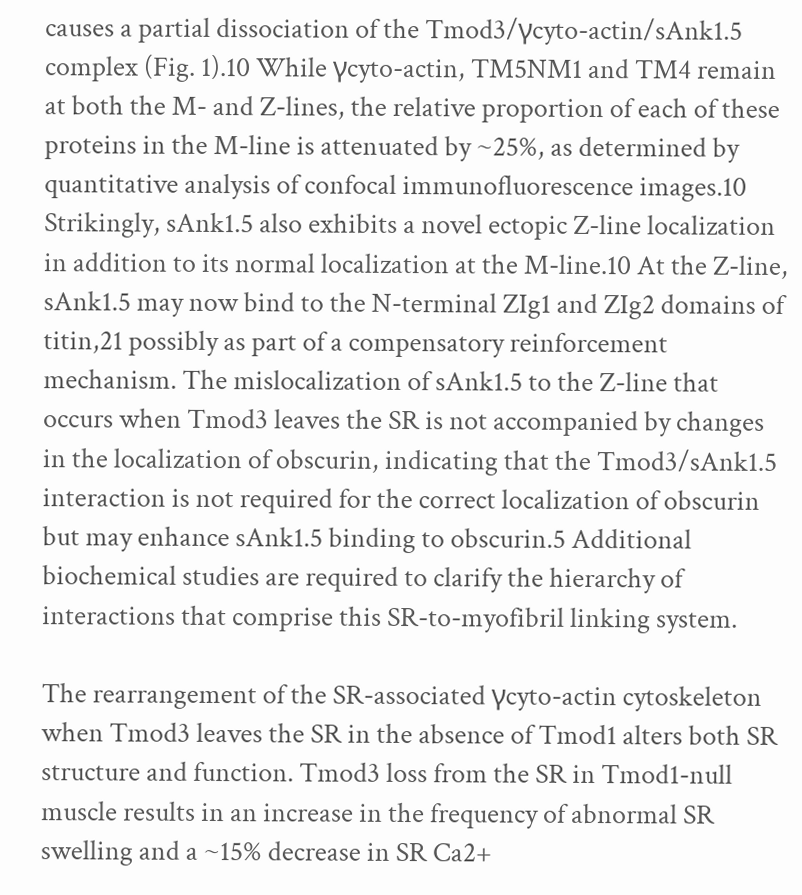causes a partial dissociation of the Tmod3/γcyto-actin/sAnk1.5 complex (Fig. 1).10 While γcyto-actin, TM5NM1 and TM4 remain at both the M- and Z-lines, the relative proportion of each of these proteins in the M-line is attenuated by ~25%, as determined by quantitative analysis of confocal immunofluorescence images.10 Strikingly, sAnk1.5 also exhibits a novel ectopic Z-line localization in addition to its normal localization at the M-line.10 At the Z-line, sAnk1.5 may now bind to the N-terminal ZIg1 and ZIg2 domains of titin,21 possibly as part of a compensatory reinforcement mechanism. The mislocalization of sAnk1.5 to the Z-line that occurs when Tmod3 leaves the SR is not accompanied by changes in the localization of obscurin, indicating that the Tmod3/sAnk1.5 interaction is not required for the correct localization of obscurin but may enhance sAnk1.5 binding to obscurin.5 Additional biochemical studies are required to clarify the hierarchy of interactions that comprise this SR-to-myofibril linking system.

The rearrangement of the SR-associated γcyto-actin cytoskeleton when Tmod3 leaves the SR in the absence of Tmod1 alters both SR structure and function. Tmod3 loss from the SR in Tmod1-null muscle results in an increase in the frequency of abnormal SR swelling and a ~15% decrease in SR Ca2+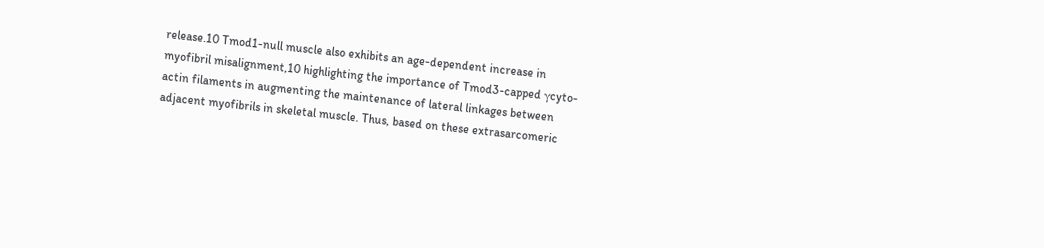release.10 Tmod1-null muscle also exhibits an age-dependent increase in myofibril misalignment,10 highlighting the importance of Tmod3-capped γcyto-actin filaments in augmenting the maintenance of lateral linkages between adjacent myofibrils in skeletal muscle. Thus, based on these extrasarcomeric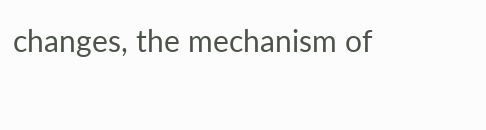changes, the mechanism of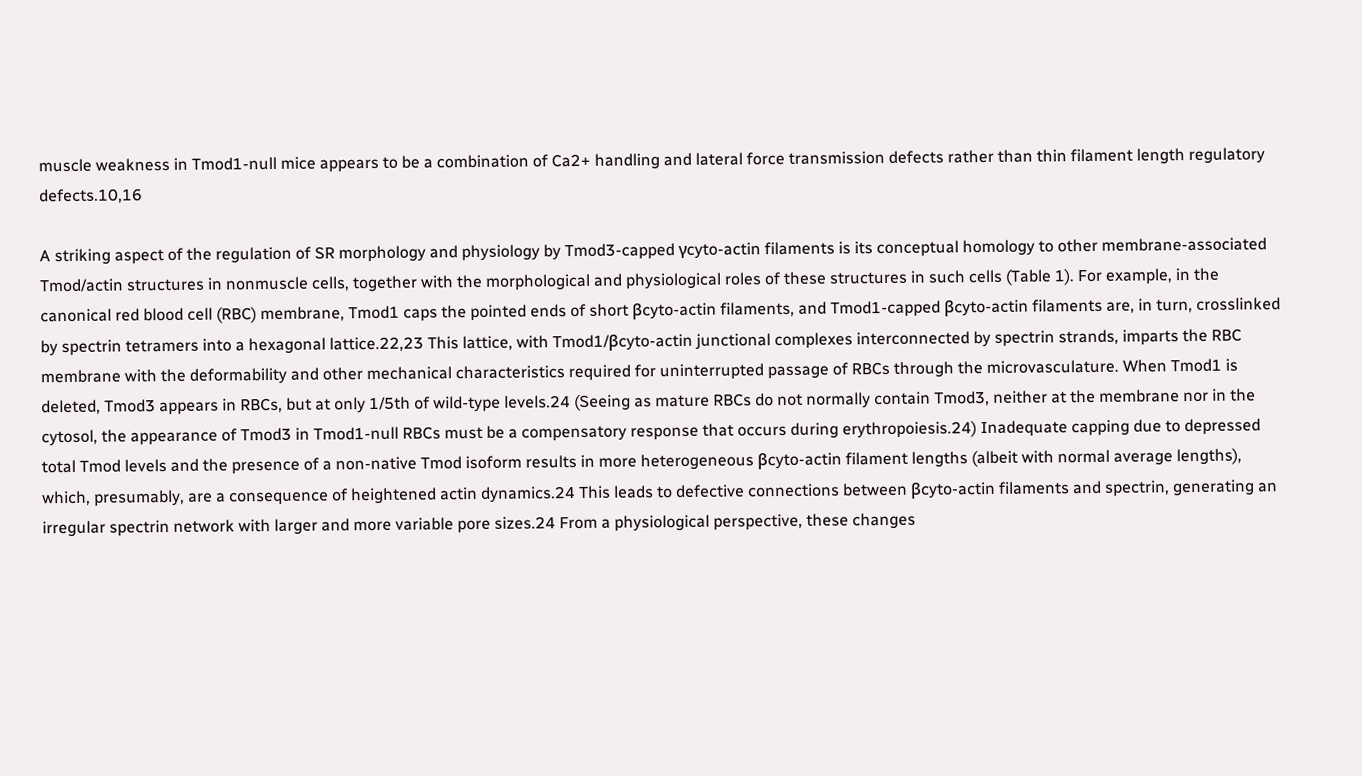muscle weakness in Tmod1-null mice appears to be a combination of Ca2+ handling and lateral force transmission defects rather than thin filament length regulatory defects.10,16

A striking aspect of the regulation of SR morphology and physiology by Tmod3-capped γcyto-actin filaments is its conceptual homology to other membrane-associated Tmod/actin structures in nonmuscle cells, together with the morphological and physiological roles of these structures in such cells (Table 1). For example, in the canonical red blood cell (RBC) membrane, Tmod1 caps the pointed ends of short βcyto-actin filaments, and Tmod1-capped βcyto-actin filaments are, in turn, crosslinked by spectrin tetramers into a hexagonal lattice.22,23 This lattice, with Tmod1/βcyto-actin junctional complexes interconnected by spectrin strands, imparts the RBC membrane with the deformability and other mechanical characteristics required for uninterrupted passage of RBCs through the microvasculature. When Tmod1 is deleted, Tmod3 appears in RBCs, but at only 1/5th of wild-type levels.24 (Seeing as mature RBCs do not normally contain Tmod3, neither at the membrane nor in the cytosol, the appearance of Tmod3 in Tmod1-null RBCs must be a compensatory response that occurs during erythropoiesis.24) Inadequate capping due to depressed total Tmod levels and the presence of a non-native Tmod isoform results in more heterogeneous βcyto-actin filament lengths (albeit with normal average lengths), which, presumably, are a consequence of heightened actin dynamics.24 This leads to defective connections between βcyto-actin filaments and spectrin, generating an irregular spectrin network with larger and more variable pore sizes.24 From a physiological perspective, these changes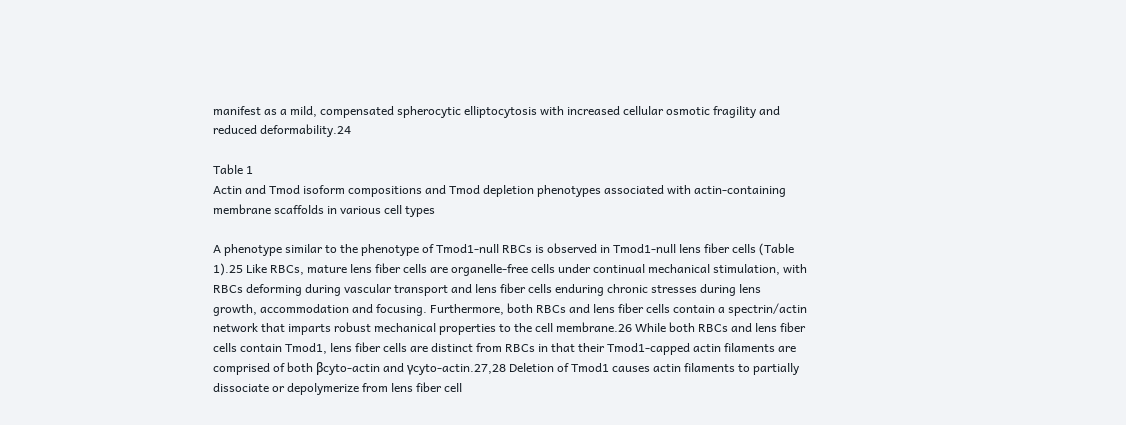manifest as a mild, compensated spherocytic elliptocytosis with increased cellular osmotic fragility and reduced deformability.24

Table 1
Actin and Tmod isoform compositions and Tmod depletion phenotypes associated with actin-containing membrane scaffolds in various cell types

A phenotype similar to the phenotype of Tmod1-null RBCs is observed in Tmod1-null lens fiber cells (Table 1).25 Like RBCs, mature lens fiber cells are organelle-free cells under continual mechanical stimulation, with RBCs deforming during vascular transport and lens fiber cells enduring chronic stresses during lens growth, accommodation and focusing. Furthermore, both RBCs and lens fiber cells contain a spectrin/actin network that imparts robust mechanical properties to the cell membrane.26 While both RBCs and lens fiber cells contain Tmod1, lens fiber cells are distinct from RBCs in that their Tmod1-capped actin filaments are comprised of both βcyto-actin and γcyto-actin.27,28 Deletion of Tmod1 causes actin filaments to partially dissociate or depolymerize from lens fiber cell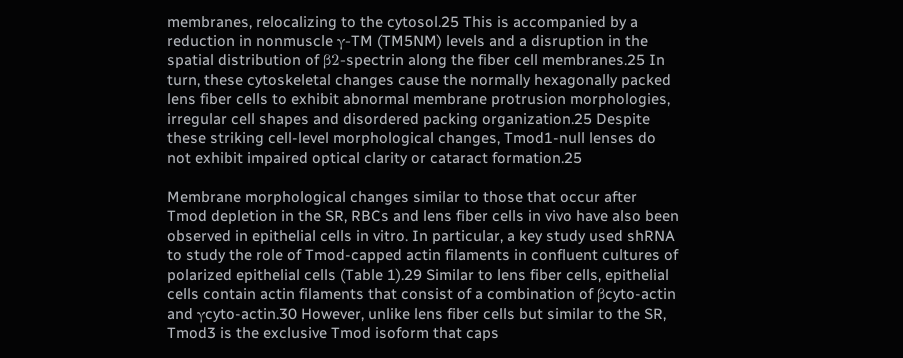membranes, relocalizing to the cytosol.25 This is accompanied by a reduction in nonmuscle γ-TM (TM5NM) levels and a disruption in the spatial distribution of β2-spectrin along the fiber cell membranes.25 In turn, these cytoskeletal changes cause the normally hexagonally packed lens fiber cells to exhibit abnormal membrane protrusion morphologies, irregular cell shapes and disordered packing organization.25 Despite these striking cell-level morphological changes, Tmod1-null lenses do not exhibit impaired optical clarity or cataract formation.25

Membrane morphological changes similar to those that occur after Tmod depletion in the SR, RBCs and lens fiber cells in vivo have also been observed in epithelial cells in vitro. In particular, a key study used shRNA to study the role of Tmod-capped actin filaments in confluent cultures of polarized epithelial cells (Table 1).29 Similar to lens fiber cells, epithelial cells contain actin filaments that consist of a combination of βcyto-actin and γcyto-actin.30 However, unlike lens fiber cells but similar to the SR, Tmod3 is the exclusive Tmod isoform that caps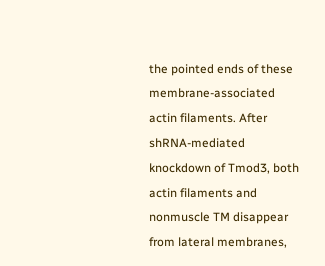the pointed ends of these membrane-associated actin filaments. After shRNA-mediated knockdown of Tmod3, both actin filaments and nonmuscle TM disappear from lateral membranes,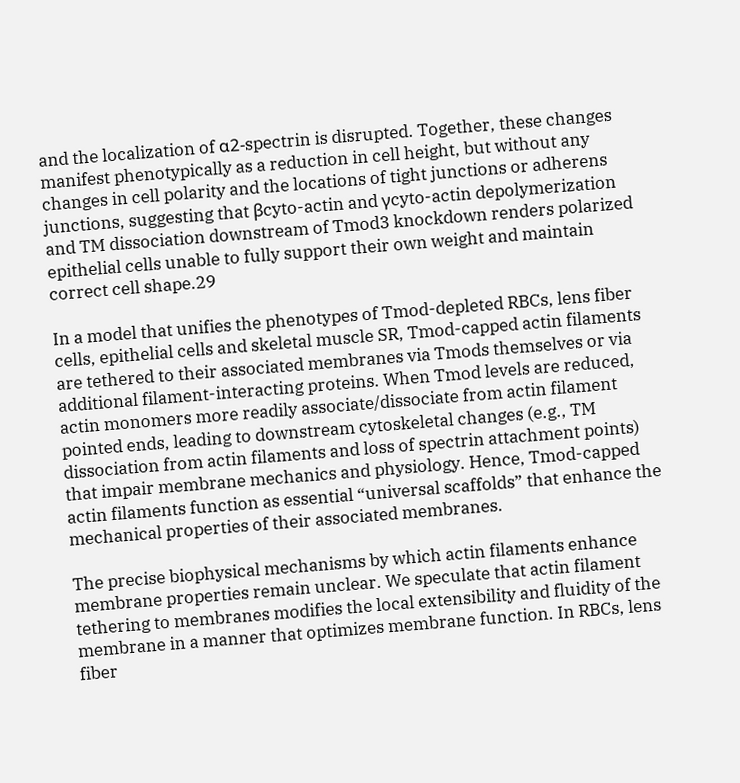and the localization of α2-spectrin is disrupted. Together, these changes manifest phenotypically as a reduction in cell height, but without any changes in cell polarity and the locations of tight junctions or adherens junctions, suggesting that βcyto-actin and γcyto-actin depolymerization and TM dissociation downstream of Tmod3 knockdown renders polarized epithelial cells unable to fully support their own weight and maintain correct cell shape.29

In a model that unifies the phenotypes of Tmod-depleted RBCs, lens fiber cells, epithelial cells and skeletal muscle SR, Tmod-capped actin filaments are tethered to their associated membranes via Tmods themselves or via additional filament-interacting proteins. When Tmod levels are reduced, actin monomers more readily associate/dissociate from actin filament pointed ends, leading to downstream cytoskeletal changes (e.g., TM dissociation from actin filaments and loss of spectrin attachment points) that impair membrane mechanics and physiology. Hence, Tmod-capped actin filaments function as essential “universal scaffolds” that enhance the mechanical properties of their associated membranes.

The precise biophysical mechanisms by which actin filaments enhance membrane properties remain unclear. We speculate that actin filament tethering to membranes modifies the local extensibility and fluidity of the membrane in a manner that optimizes membrane function. In RBCs, lens fiber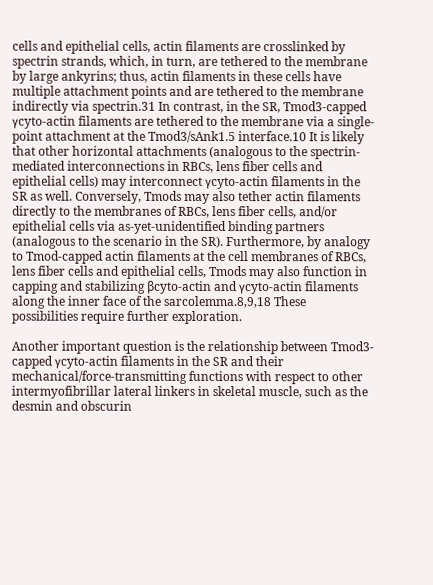cells and epithelial cells, actin filaments are crosslinked by spectrin strands, which, in turn, are tethered to the membrane by large ankyrins; thus, actin filaments in these cells have multiple attachment points and are tethered to the membrane indirectly via spectrin.31 In contrast, in the SR, Tmod3-capped γcyto-actin filaments are tethered to the membrane via a single-point attachment at the Tmod3/sAnk1.5 interface.10 It is likely that other horizontal attachments (analogous to the spectrin-mediated interconnections in RBCs, lens fiber cells and epithelial cells) may interconnect γcyto-actin filaments in the SR as well. Conversely, Tmods may also tether actin filaments directly to the membranes of RBCs, lens fiber cells, and/or epithelial cells via as-yet-unidentified binding partners (analogous to the scenario in the SR). Furthermore, by analogy to Tmod-capped actin filaments at the cell membranes of RBCs, lens fiber cells and epithelial cells, Tmods may also function in capping and stabilizing βcyto-actin and γcyto-actin filaments along the inner face of the sarcolemma.8,9,18 These possibilities require further exploration.

Another important question is the relationship between Tmod3-capped γcyto-actin filaments in the SR and their mechanical/force-transmitting functions with respect to other intermyofibrillar lateral linkers in skeletal muscle, such as the desmin and obscurin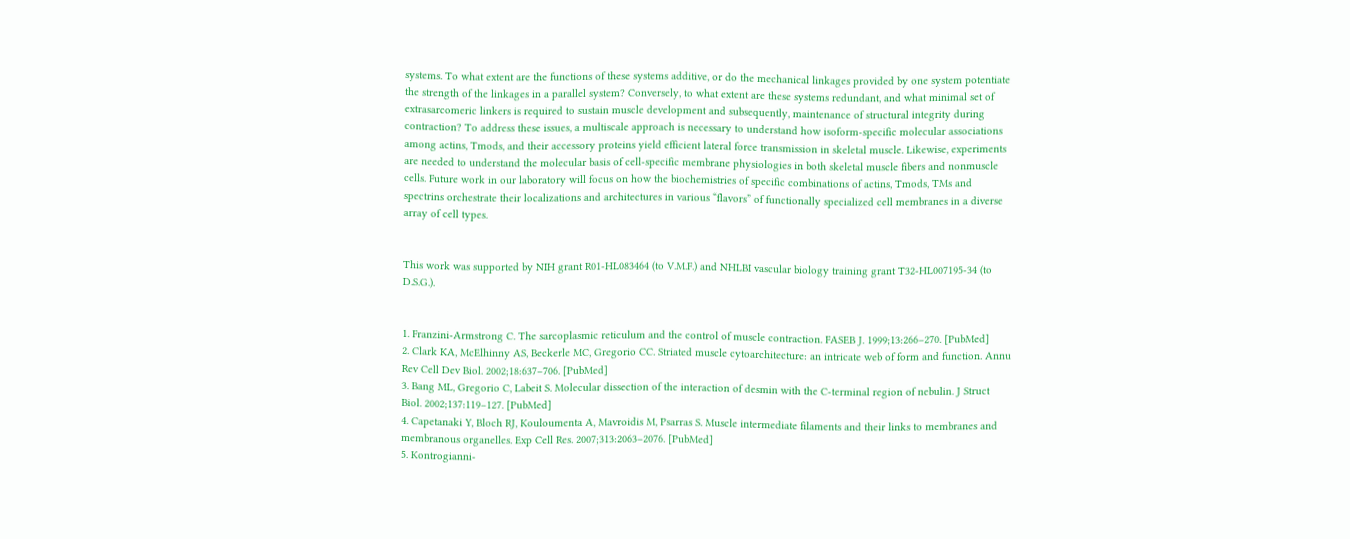systems. To what extent are the functions of these systems additive, or do the mechanical linkages provided by one system potentiate the strength of the linkages in a parallel system? Conversely, to what extent are these systems redundant, and what minimal set of extrasarcomeric linkers is required to sustain muscle development and subsequently, maintenance of structural integrity during contraction? To address these issues, a multiscale approach is necessary to understand how isoform-specific molecular associations among actins, Tmods, and their accessory proteins yield efficient lateral force transmission in skeletal muscle. Likewise, experiments are needed to understand the molecular basis of cell-specific membrane physiologies in both skeletal muscle fibers and nonmuscle cells. Future work in our laboratory will focus on how the biochemistries of specific combinations of actins, Tmods, TMs and spectrins orchestrate their localizations and architectures in various “flavors” of functionally specialized cell membranes in a diverse array of cell types.


This work was supported by NIH grant R01-HL083464 (to V.M.F.) and NHLBI vascular biology training grant T32-HL007195-34 (to D.S.G.).


1. Franzini-Armstrong C. The sarcoplasmic reticulum and the control of muscle contraction. FASEB J. 1999;13:266–270. [PubMed]
2. Clark KA, McElhinny AS, Beckerle MC, Gregorio CC. Striated muscle cytoarchitecture: an intricate web of form and function. Annu Rev Cell Dev Biol. 2002;18:637–706. [PubMed]
3. Bang ML, Gregorio C, Labeit S. Molecular dissection of the interaction of desmin with the C-terminal region of nebulin. J Struct Biol. 2002;137:119–127. [PubMed]
4. Capetanaki Y, Bloch RJ, Kouloumenta A, Mavroidis M, Psarras S. Muscle intermediate filaments and their links to membranes and membranous organelles. Exp Cell Res. 2007;313:2063–2076. [PubMed]
5. Kontrogianni-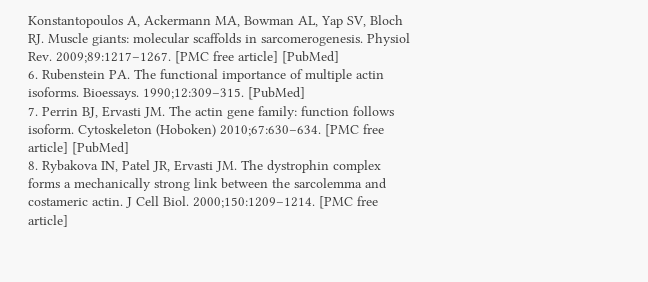Konstantopoulos A, Ackermann MA, Bowman AL, Yap SV, Bloch RJ. Muscle giants: molecular scaffolds in sarcomerogenesis. Physiol Rev. 2009;89:1217–1267. [PMC free article] [PubMed]
6. Rubenstein PA. The functional importance of multiple actin isoforms. Bioessays. 1990;12:309–315. [PubMed]
7. Perrin BJ, Ervasti JM. The actin gene family: function follows isoform. Cytoskeleton (Hoboken) 2010;67:630–634. [PMC free article] [PubMed]
8. Rybakova IN, Patel JR, Ervasti JM. The dystrophin complex forms a mechanically strong link between the sarcolemma and costameric actin. J Cell Biol. 2000;150:1209–1214. [PMC free article]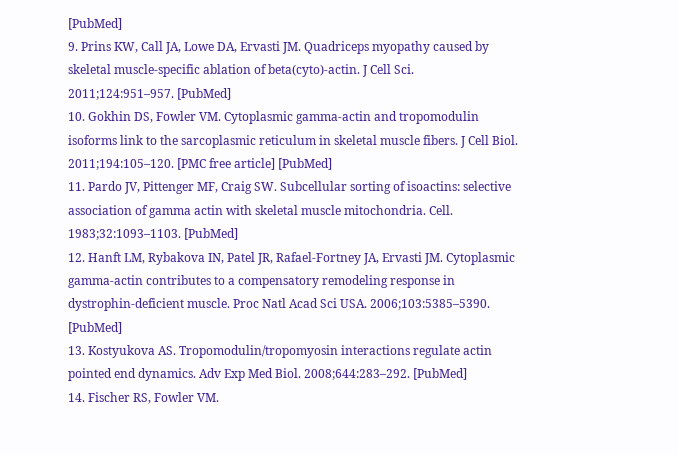[PubMed]
9. Prins KW, Call JA, Lowe DA, Ervasti JM. Quadriceps myopathy caused by skeletal muscle-specific ablation of beta(cyto)-actin. J Cell Sci. 2011;124:951–957. [PubMed]
10. Gokhin DS, Fowler VM. Cytoplasmic gamma-actin and tropomodulin isoforms link to the sarcoplasmic reticulum in skeletal muscle fibers. J Cell Biol. 2011;194:105–120. [PMC free article] [PubMed]
11. Pardo JV, Pittenger MF, Craig SW. Subcellular sorting of isoactins: selective association of gamma actin with skeletal muscle mitochondria. Cell. 1983;32:1093–1103. [PubMed]
12. Hanft LM, Rybakova IN, Patel JR, Rafael-Fortney JA, Ervasti JM. Cytoplasmic gamma-actin contributes to a compensatory remodeling response in dystrophin-deficient muscle. Proc Natl Acad Sci USA. 2006;103:5385–5390. [PubMed]
13. Kostyukova AS. Tropomodulin/tropomyosin interactions regulate actin pointed end dynamics. Adv Exp Med Biol. 2008;644:283–292. [PubMed]
14. Fischer RS, Fowler VM.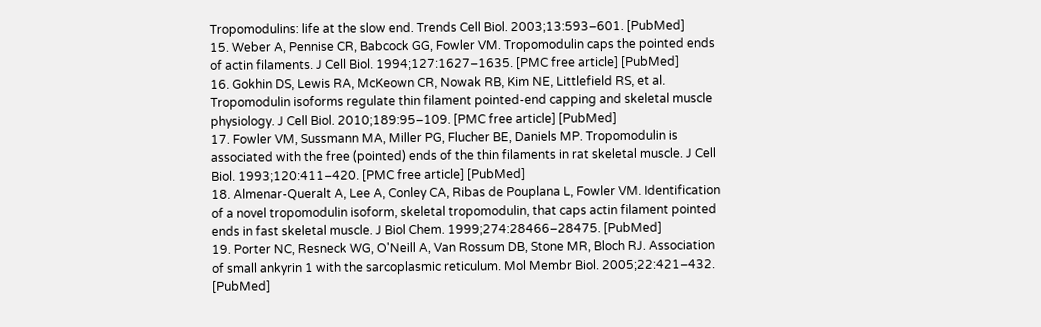Tropomodulins: life at the slow end. Trends Cell Biol. 2003;13:593–601. [PubMed]
15. Weber A, Pennise CR, Babcock GG, Fowler VM. Tropomodulin caps the pointed ends of actin filaments. J Cell Biol. 1994;127:1627–1635. [PMC free article] [PubMed]
16. Gokhin DS, Lewis RA, McKeown CR, Nowak RB, Kim NE, Littlefield RS, et al. Tropomodulin isoforms regulate thin filament pointed-end capping and skeletal muscle physiology. J Cell Biol. 2010;189:95–109. [PMC free article] [PubMed]
17. Fowler VM, Sussmann MA, Miller PG, Flucher BE, Daniels MP. Tropomodulin is associated with the free (pointed) ends of the thin filaments in rat skeletal muscle. J Cell Biol. 1993;120:411–420. [PMC free article] [PubMed]
18. Almenar-Queralt A, Lee A, Conley CA, Ribas de Pouplana L, Fowler VM. Identification of a novel tropomodulin isoform, skeletal tropomodulin, that caps actin filament pointed ends in fast skeletal muscle. J Biol Chem. 1999;274:28466–28475. [PubMed]
19. Porter NC, Resneck WG, O'Neill A, Van Rossum DB, Stone MR, Bloch RJ. Association of small ankyrin 1 with the sarcoplasmic reticulum. Mol Membr Biol. 2005;22:421–432. [PubMed]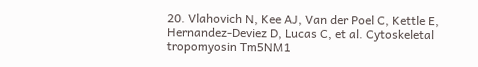20. Vlahovich N, Kee AJ, Van der Poel C, Kettle E, Hernandez-Deviez D, Lucas C, et al. Cytoskeletal tropomyosin Tm5NM1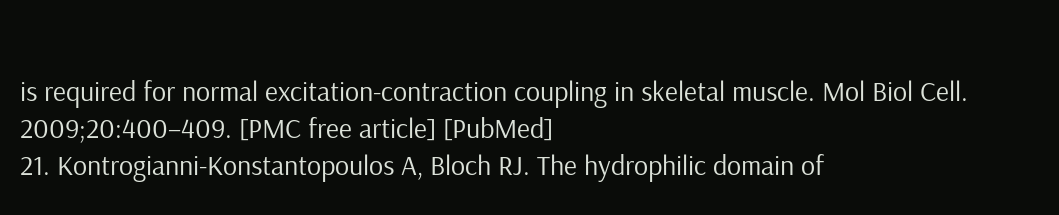is required for normal excitation-contraction coupling in skeletal muscle. Mol Biol Cell. 2009;20:400–409. [PMC free article] [PubMed]
21. Kontrogianni-Konstantopoulos A, Bloch RJ. The hydrophilic domain of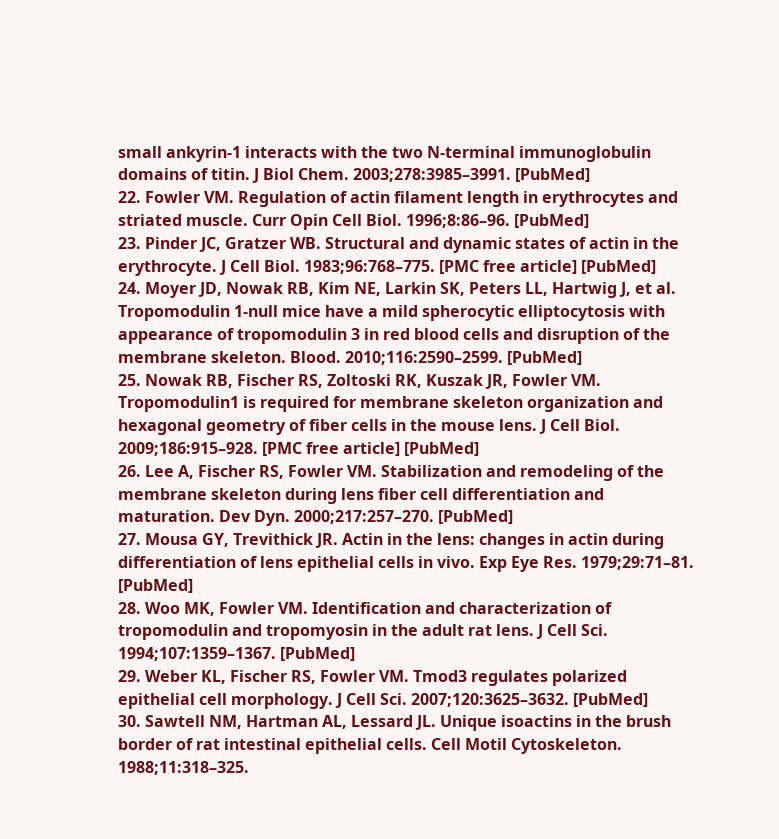small ankyrin-1 interacts with the two N-terminal immunoglobulin domains of titin. J Biol Chem. 2003;278:3985–3991. [PubMed]
22. Fowler VM. Regulation of actin filament length in erythrocytes and striated muscle. Curr Opin Cell Biol. 1996;8:86–96. [PubMed]
23. Pinder JC, Gratzer WB. Structural and dynamic states of actin in the erythrocyte. J Cell Biol. 1983;96:768–775. [PMC free article] [PubMed]
24. Moyer JD, Nowak RB, Kim NE, Larkin SK, Peters LL, Hartwig J, et al. Tropomodulin 1-null mice have a mild spherocytic elliptocytosis with appearance of tropomodulin 3 in red blood cells and disruption of the membrane skeleton. Blood. 2010;116:2590–2599. [PubMed]
25. Nowak RB, Fischer RS, Zoltoski RK, Kuszak JR, Fowler VM. Tropomodulin1 is required for membrane skeleton organization and hexagonal geometry of fiber cells in the mouse lens. J Cell Biol. 2009;186:915–928. [PMC free article] [PubMed]
26. Lee A, Fischer RS, Fowler VM. Stabilization and remodeling of the membrane skeleton during lens fiber cell differentiation and maturation. Dev Dyn. 2000;217:257–270. [PubMed]
27. Mousa GY, Trevithick JR. Actin in the lens: changes in actin during differentiation of lens epithelial cells in vivo. Exp Eye Res. 1979;29:71–81. [PubMed]
28. Woo MK, Fowler VM. Identification and characterization of tropomodulin and tropomyosin in the adult rat lens. J Cell Sci. 1994;107:1359–1367. [PubMed]
29. Weber KL, Fischer RS, Fowler VM. Tmod3 regulates polarized epithelial cell morphology. J Cell Sci. 2007;120:3625–3632. [PubMed]
30. Sawtell NM, Hartman AL, Lessard JL. Unique isoactins in the brush border of rat intestinal epithelial cells. Cell Motil Cytoskeleton. 1988;11:318–325.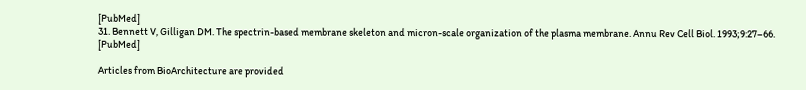[PubMed]
31. Bennett V, Gilligan DM. The spectrin-based membrane skeleton and micron-scale organization of the plasma membrane. Annu Rev Cell Biol. 1993;9:27–66. [PubMed]

Articles from BioArchitecture are provided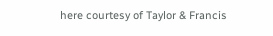here courtesy of Taylor & Francis